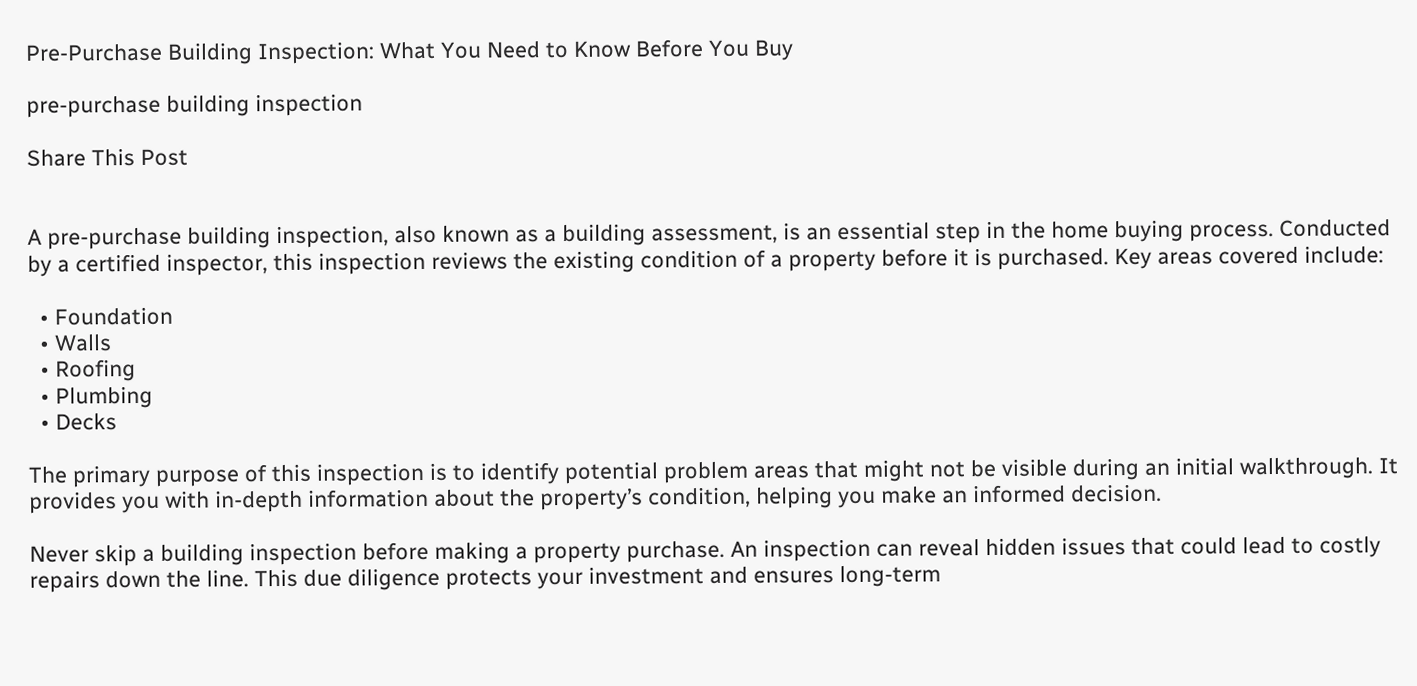Pre-Purchase Building Inspection: What You Need to Know Before You Buy

pre-purchase building inspection

Share This Post


A pre-purchase building inspection, also known as a building assessment, is an essential step in the home buying process. Conducted by a certified inspector, this inspection reviews the existing condition of a property before it is purchased. Key areas covered include:

  • Foundation
  • Walls
  • Roofing
  • Plumbing
  • Decks

The primary purpose of this inspection is to identify potential problem areas that might not be visible during an initial walkthrough. It provides you with in-depth information about the property’s condition, helping you make an informed decision.

Never skip a building inspection before making a property purchase. An inspection can reveal hidden issues that could lead to costly repairs down the line. This due diligence protects your investment and ensures long-term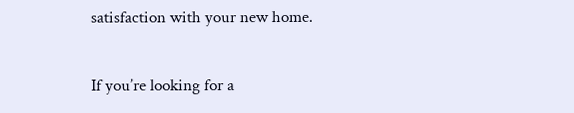satisfaction with your new home.

If you’re looking for a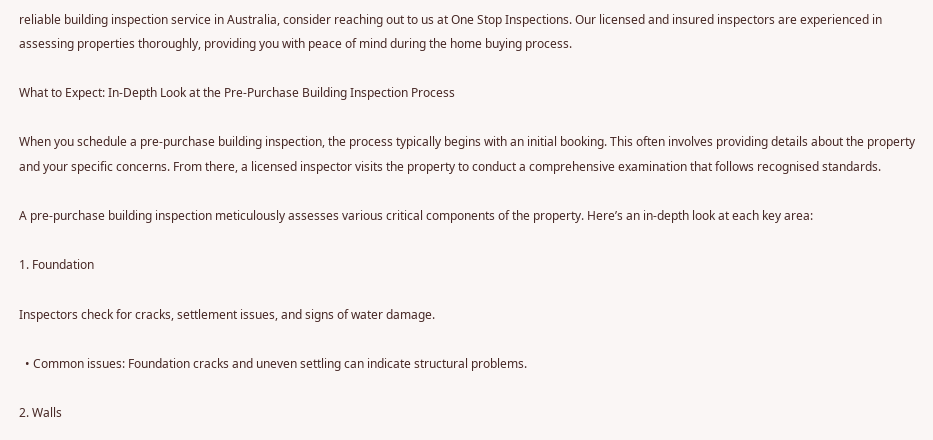reliable building inspection service in Australia, consider reaching out to us at One Stop Inspections. Our licensed and insured inspectors are experienced in assessing properties thoroughly, providing you with peace of mind during the home buying process.

What to Expect: In-Depth Look at the Pre-Purchase Building Inspection Process

When you schedule a pre-purchase building inspection, the process typically begins with an initial booking. This often involves providing details about the property and your specific concerns. From there, a licensed inspector visits the property to conduct a comprehensive examination that follows recognised standards.

A pre-purchase building inspection meticulously assesses various critical components of the property. Here’s an in-depth look at each key area:

1. Foundation

Inspectors check for cracks, settlement issues, and signs of water damage.

  • Common issues: Foundation cracks and uneven settling can indicate structural problems.

2. Walls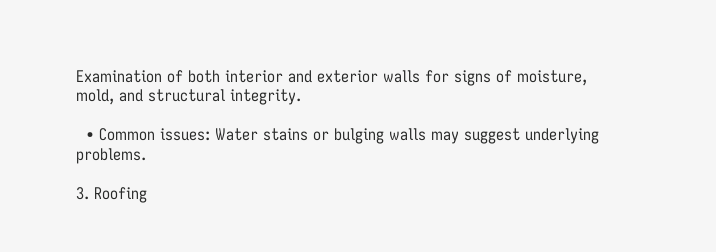Examination of both interior and exterior walls for signs of moisture, mold, and structural integrity.

  • Common issues: Water stains or bulging walls may suggest underlying problems.

3. Roofing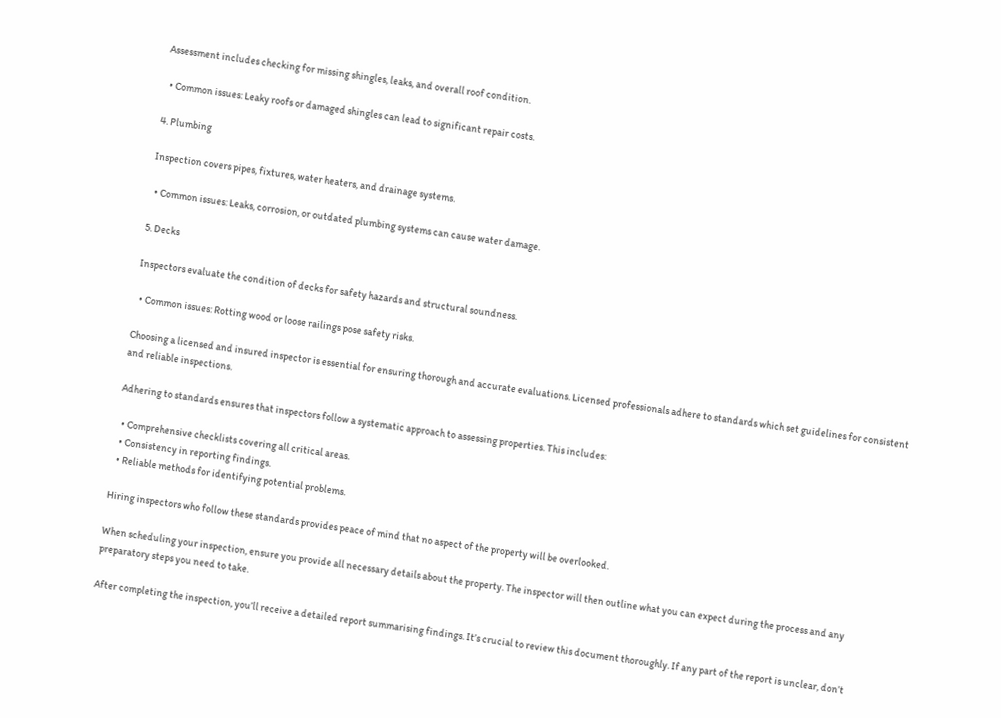Assessment includes checking for missing shingles, leaks, and overall roof condition.

  • Common issues: Leaky roofs or damaged shingles can lead to significant repair costs.

4. Plumbing

Inspection covers pipes, fixtures, water heaters, and drainage systems.

  • Common issues: Leaks, corrosion, or outdated plumbing systems can cause water damage.

5. Decks

Inspectors evaluate the condition of decks for safety hazards and structural soundness.

  • Common issues: Rotting wood or loose railings pose safety risks.

Choosing a licensed and insured inspector is essential for ensuring thorough and accurate evaluations. Licensed professionals adhere to standards which set guidelines for consistent and reliable inspections.

Adhering to standards ensures that inspectors follow a systematic approach to assessing properties. This includes:

  • Comprehensive checklists covering all critical areas.
  • Consistency in reporting findings.
  • Reliable methods for identifying potential problems.

Hiring inspectors who follow these standards provides peace of mind that no aspect of the property will be overlooked.

When scheduling your inspection, ensure you provide all necessary details about the property. The inspector will then outline what you can expect during the process and any preparatory steps you need to take.

After completing the inspection, you’ll receive a detailed report summarising findings. It’s crucial to review this document thoroughly. If any part of the report is unclear, don’t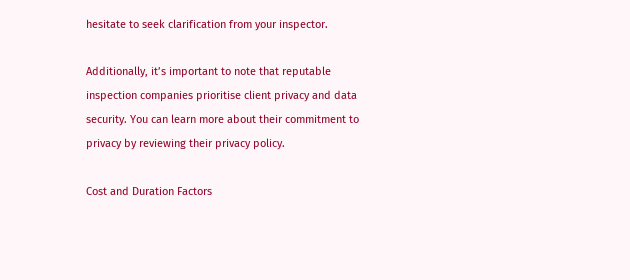hesitate to seek clarification from your inspector.

Additionally, it’s important to note that reputable inspection companies prioritise client privacy and data security. You can learn more about their commitment to privacy by reviewing their privacy policy.

Cost and Duration Factors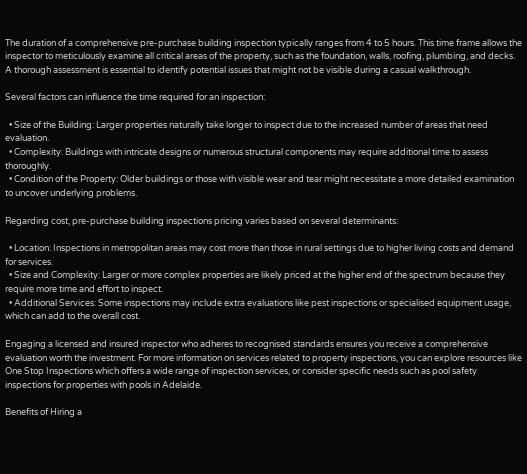The duration of a comprehensive pre-purchase building inspection typically ranges from 4 to 5 hours. This time frame allows the inspector to meticulously examine all critical areas of the property, such as the foundation, walls, roofing, plumbing, and decks. A thorough assessment is essential to identify potential issues that might not be visible during a casual walkthrough.

Several factors can influence the time required for an inspection:

  • Size of the Building: Larger properties naturally take longer to inspect due to the increased number of areas that need evaluation.
  • Complexity: Buildings with intricate designs or numerous structural components may require additional time to assess thoroughly.
  • Condition of the Property: Older buildings or those with visible wear and tear might necessitate a more detailed examination to uncover underlying problems.

Regarding cost, pre-purchase building inspections pricing varies based on several determinants:

  • Location: Inspections in metropolitan areas may cost more than those in rural settings due to higher living costs and demand for services.
  • Size and Complexity: Larger or more complex properties are likely priced at the higher end of the spectrum because they require more time and effort to inspect.
  • Additional Services: Some inspections may include extra evaluations like pest inspections or specialised equipment usage, which can add to the overall cost.

Engaging a licensed and insured inspector who adheres to recognised standards ensures you receive a comprehensive evaluation worth the investment. For more information on services related to property inspections, you can explore resources like One Stop Inspections which offers a wide range of inspection services, or consider specific needs such as pool safety inspections for properties with pools in Adelaide.

Benefits of Hiring a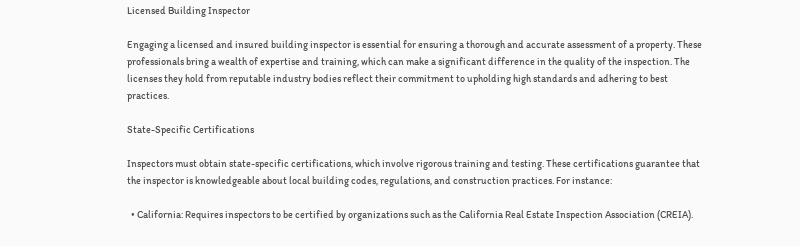Licensed Building Inspector

Engaging a licensed and insured building inspector is essential for ensuring a thorough and accurate assessment of a property. These professionals bring a wealth of expertise and training, which can make a significant difference in the quality of the inspection. The licenses they hold from reputable industry bodies reflect their commitment to upholding high standards and adhering to best practices.

State-Specific Certifications

Inspectors must obtain state-specific certifications, which involve rigorous training and testing. These certifications guarantee that the inspector is knowledgeable about local building codes, regulations, and construction practices. For instance:

  • California: Requires inspectors to be certified by organizations such as the California Real Estate Inspection Association (CREIA).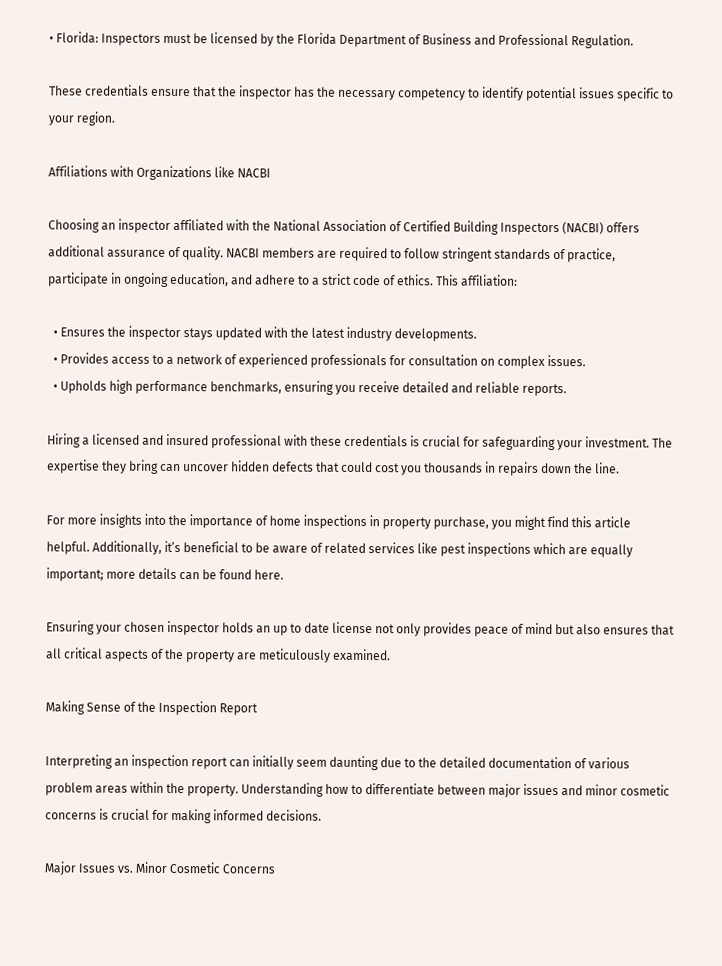• Florida: Inspectors must be licensed by the Florida Department of Business and Professional Regulation.

These credentials ensure that the inspector has the necessary competency to identify potential issues specific to your region.

Affiliations with Organizations like NACBI

Choosing an inspector affiliated with the National Association of Certified Building Inspectors (NACBI) offers additional assurance of quality. NACBI members are required to follow stringent standards of practice, participate in ongoing education, and adhere to a strict code of ethics. This affiliation:

  • Ensures the inspector stays updated with the latest industry developments.
  • Provides access to a network of experienced professionals for consultation on complex issues.
  • Upholds high performance benchmarks, ensuring you receive detailed and reliable reports.

Hiring a licensed and insured professional with these credentials is crucial for safeguarding your investment. The expertise they bring can uncover hidden defects that could cost you thousands in repairs down the line.

For more insights into the importance of home inspections in property purchase, you might find this article helpful. Additionally, it’s beneficial to be aware of related services like pest inspections which are equally important; more details can be found here.

Ensuring your chosen inspector holds an up to date license not only provides peace of mind but also ensures that all critical aspects of the property are meticulously examined.

Making Sense of the Inspection Report

Interpreting an inspection report can initially seem daunting due to the detailed documentation of various problem areas within the property. Understanding how to differentiate between major issues and minor cosmetic concerns is crucial for making informed decisions.

Major Issues vs. Minor Cosmetic Concerns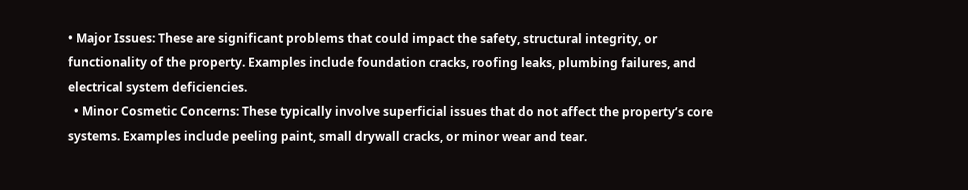• Major Issues: These are significant problems that could impact the safety, structural integrity, or functionality of the property. Examples include foundation cracks, roofing leaks, plumbing failures, and electrical system deficiencies.
  • Minor Cosmetic Concerns: These typically involve superficial issues that do not affect the property’s core systems. Examples include peeling paint, small drywall cracks, or minor wear and tear.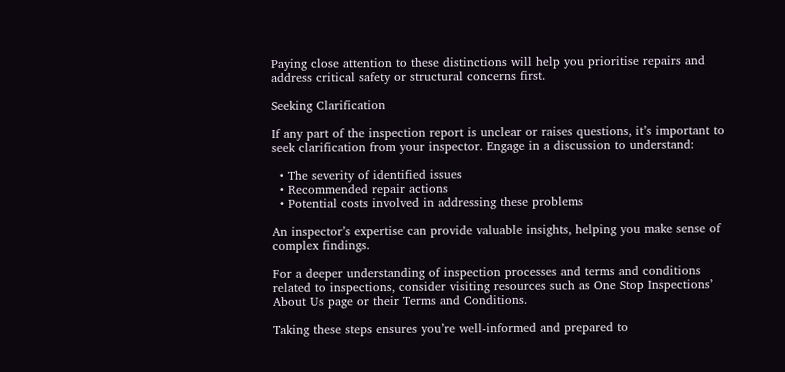Paying close attention to these distinctions will help you prioritise repairs and address critical safety or structural concerns first.

Seeking Clarification

If any part of the inspection report is unclear or raises questions, it’s important to seek clarification from your inspector. Engage in a discussion to understand:

  • The severity of identified issues
  • Recommended repair actions
  • Potential costs involved in addressing these problems

An inspector’s expertise can provide valuable insights, helping you make sense of complex findings.

For a deeper understanding of inspection processes and terms and conditions related to inspections, consider visiting resources such as One Stop Inspections’ About Us page or their Terms and Conditions.

Taking these steps ensures you’re well-informed and prepared to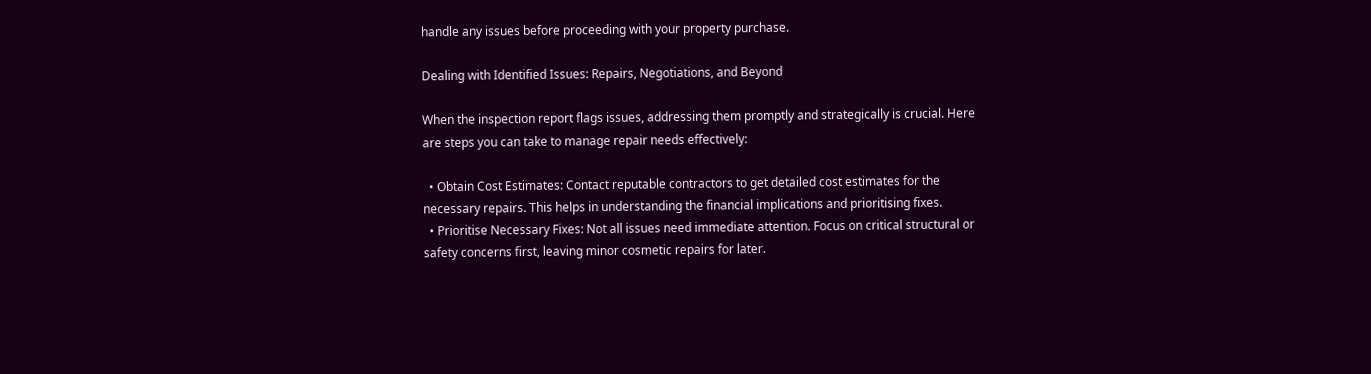handle any issues before proceeding with your property purchase.

Dealing with Identified Issues: Repairs, Negotiations, and Beyond

When the inspection report flags issues, addressing them promptly and strategically is crucial. Here are steps you can take to manage repair needs effectively:

  • Obtain Cost Estimates: Contact reputable contractors to get detailed cost estimates for the necessary repairs. This helps in understanding the financial implications and prioritising fixes.
  • Prioritise Necessary Fixes: Not all issues need immediate attention. Focus on critical structural or safety concerns first, leaving minor cosmetic repairs for later.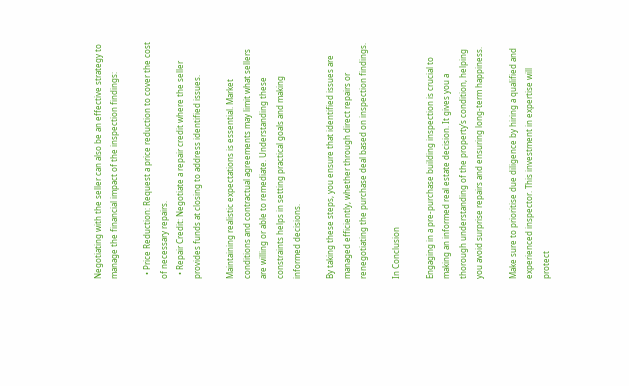Negotiating with the seller can also be an effective strategy to manage the financial impact of the inspection findings:

  • Price Reduction: Request a price reduction to cover the cost of necessary repairs.
  • Repair Credit: Negotiate a repair credit where the seller provides funds at closing to address identified issues.

Maintaining realistic expectations is essential. Market conditions and contractual agreements may limit what sellers are willing or able to remediate. Understanding these constraints helps in setting practical goals and making informed decisions.

By taking these steps, you ensure that identified issues are managed efficiently, whether through direct repairs or renegotiating the purchase deal based on inspection findings.

In Conclusion

Engaging in a pre-purchase building inspection is crucial to making an informed real estate decision. It gives you a thorough understanding of the property’s condition, helping you avoid surprise repairs and ensuring long-term happiness.

Make sure to prioritise due diligence by hiring a qualified and experienced inspector. This investment in expertise will protect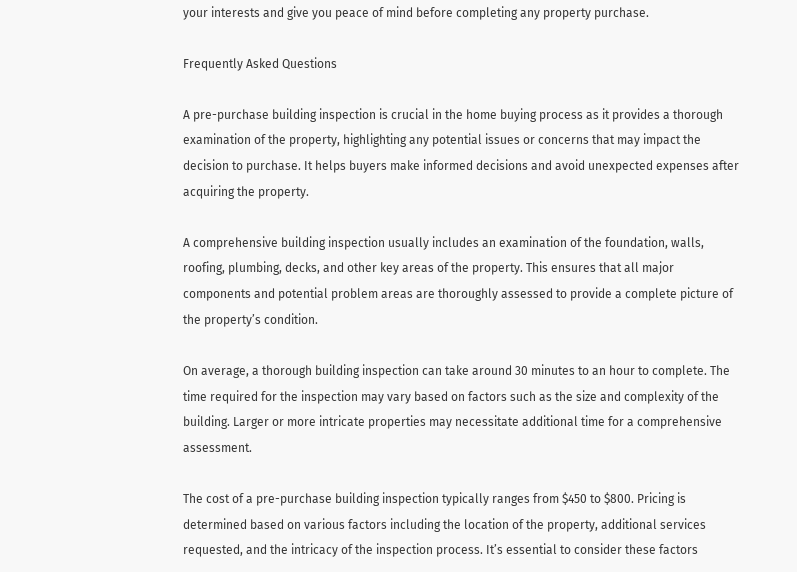your interests and give you peace of mind before completing any property purchase.

Frequently Asked Questions

A pre-purchase building inspection is crucial in the home buying process as it provides a thorough examination of the property, highlighting any potential issues or concerns that may impact the decision to purchase. It helps buyers make informed decisions and avoid unexpected expenses after acquiring the property.

A comprehensive building inspection usually includes an examination of the foundation, walls, roofing, plumbing, decks, and other key areas of the property. This ensures that all major components and potential problem areas are thoroughly assessed to provide a complete picture of the property’s condition.

On average, a thorough building inspection can take around 30 minutes to an hour to complete. The time required for the inspection may vary based on factors such as the size and complexity of the building. Larger or more intricate properties may necessitate additional time for a comprehensive assessment.

The cost of a pre-purchase building inspection typically ranges from $450 to $800. Pricing is determined based on various factors including the location of the property, additional services requested, and the intricacy of the inspection process. It’s essential to consider these factors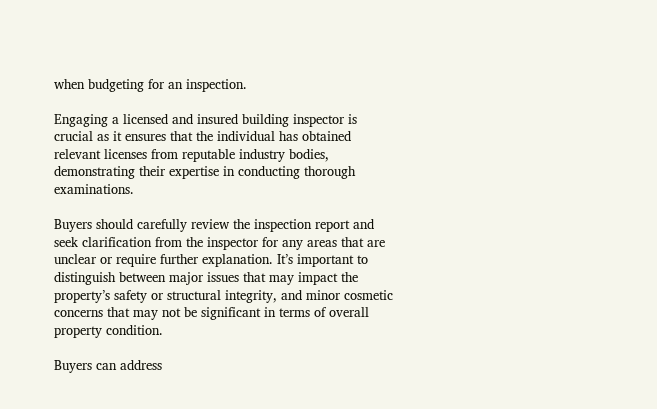when budgeting for an inspection.

Engaging a licensed and insured building inspector is crucial as it ensures that the individual has obtained relevant licenses from reputable industry bodies, demonstrating their expertise in conducting thorough examinations.

Buyers should carefully review the inspection report and seek clarification from the inspector for any areas that are unclear or require further explanation. It’s important to distinguish between major issues that may impact the property’s safety or structural integrity, and minor cosmetic concerns that may not be significant in terms of overall property condition.

Buyers can address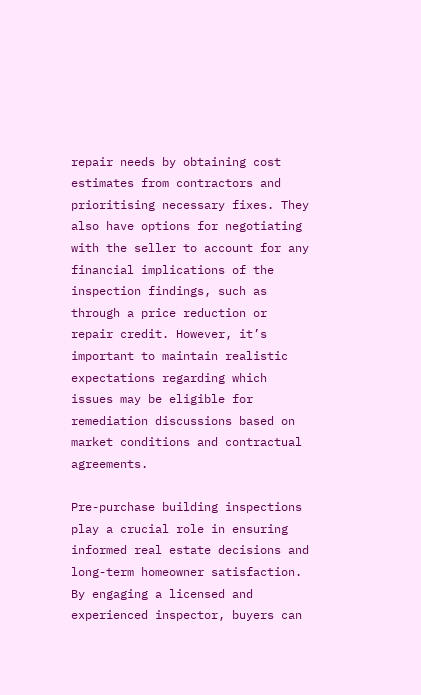repair needs by obtaining cost estimates from contractors and prioritising necessary fixes. They also have options for negotiating with the seller to account for any financial implications of the inspection findings, such as through a price reduction or repair credit. However, it’s important to maintain realistic expectations regarding which issues may be eligible for remediation discussions based on market conditions and contractual agreements.

Pre-purchase building inspections play a crucial role in ensuring informed real estate decisions and long-term homeowner satisfaction. By engaging a licensed and experienced inspector, buyers can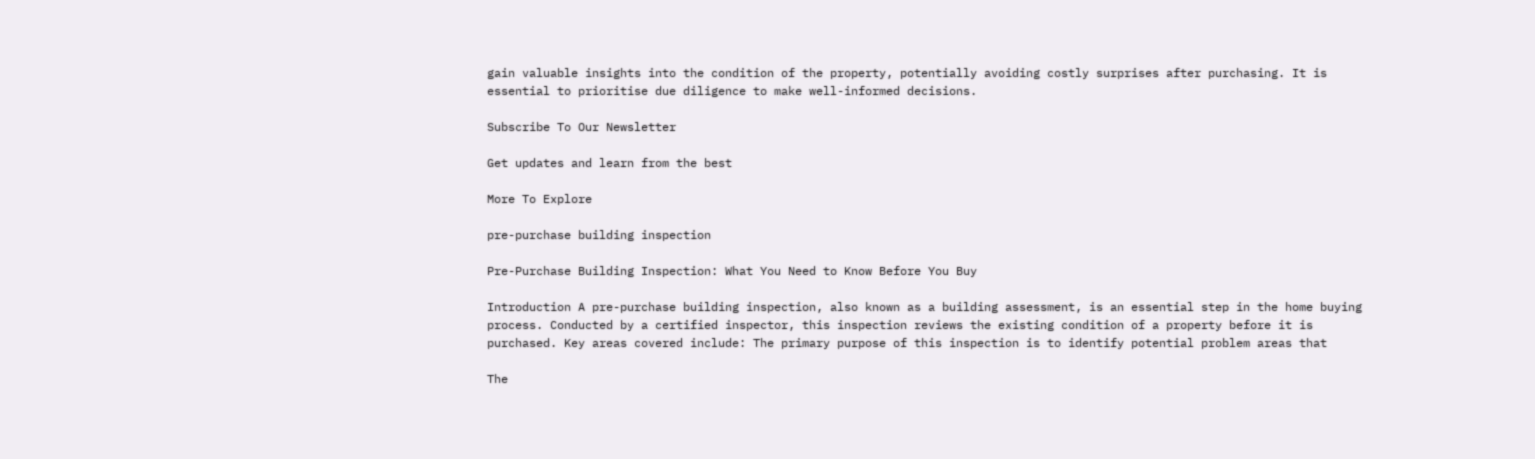gain valuable insights into the condition of the property, potentially avoiding costly surprises after purchasing. It is essential to prioritise due diligence to make well-informed decisions.

Subscribe To Our Newsletter

Get updates and learn from the best

More To Explore

pre-purchase building inspection

Pre-Purchase Building Inspection: What You Need to Know Before You Buy

Introduction A pre-purchase building inspection, also known as a building assessment, is an essential step in the home buying process. Conducted by a certified inspector, this inspection reviews the existing condition of a property before it is purchased. Key areas covered include: The primary purpose of this inspection is to identify potential problem areas that

The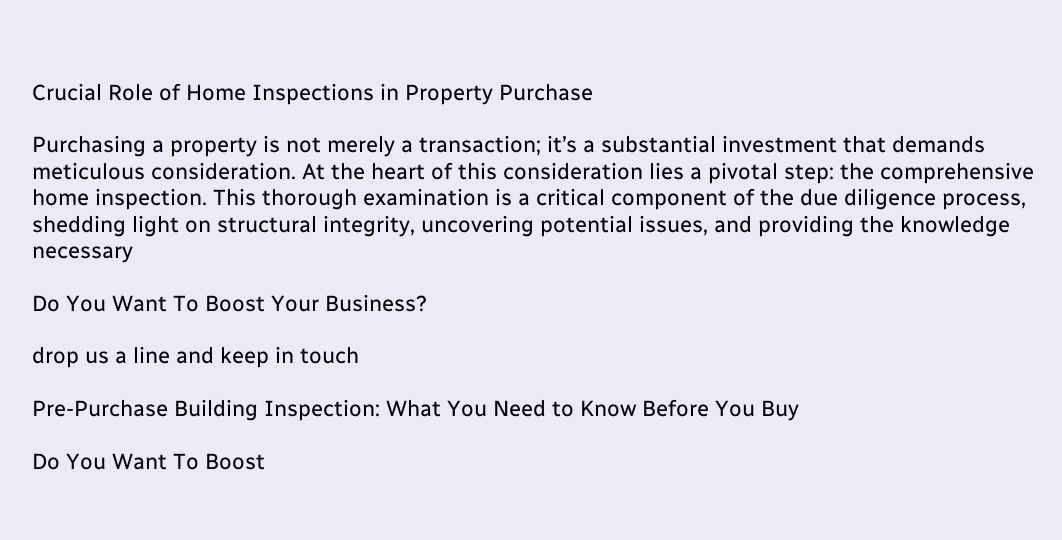Crucial Role of Home Inspections in Property Purchase

Purchasing a property is not merely a transaction; it’s a substantial investment that demands meticulous consideration. At the heart of this consideration lies a pivotal step: the comprehensive home inspection. This thorough examination is a critical component of the due diligence process, shedding light on structural integrity, uncovering potential issues, and providing the knowledge necessary

Do You Want To Boost Your Business?

drop us a line and keep in touch

Pre-Purchase Building Inspection: What You Need to Know Before You Buy

Do You Want To Boost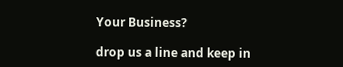Your Business?

drop us a line and keep in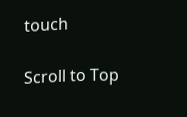touch

Scroll to Top